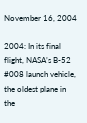November 16, 2004

2004: In its final flight, NASA’s B-52 #008 launch vehicle, the oldest plane in the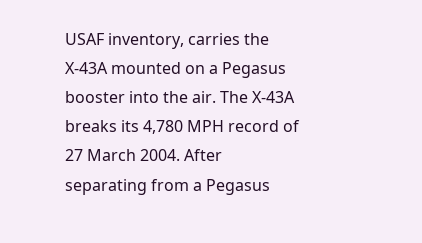USAF inventory, carries the X-43A mounted on a Pegasus booster into the air. The X-43A breaks its 4,780 MPH record of 27 March 2004. After separating from a Pegasus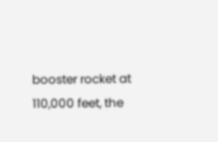booster rocket at 110,000 feet, the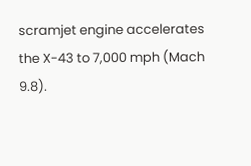scramjet engine accelerates the X-43 to 7,000 mph (Mach 9.8).